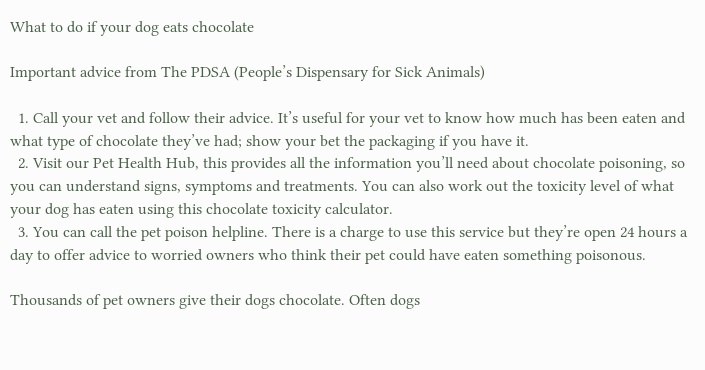What to do if your dog eats chocolate

Important advice from The PDSA (People’s Dispensary for Sick Animals)

  1. Call your vet and follow their advice. It’s useful for your vet to know how much has been eaten and what type of chocolate they’ve had; show your bet the packaging if you have it.
  2. Visit our Pet Health Hub, this provides all the information you’ll need about chocolate poisoning, so you can understand signs, symptoms and treatments. You can also work out the toxicity level of what your dog has eaten using this chocolate toxicity calculator.
  3. You can call the pet poison helpline. There is a charge to use this service but they’re open 24 hours a day to offer advice to worried owners who think their pet could have eaten something poisonous.

Thousands of pet owners give their dogs chocolate. Often dogs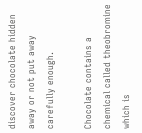discover chocolate hidden away or not put away carefully enough.

Chocolate contains a chemical called theobromine which is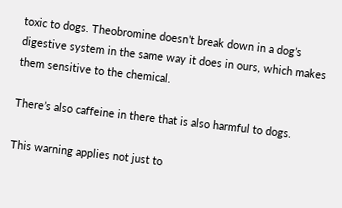toxic to dogs. Theobromine doesn’t break down in a dog’s digestive system in the same way it does in ours, which makes them sensitive to the chemical.

There’s also caffeine in there that is also harmful to dogs.

This warning applies not just to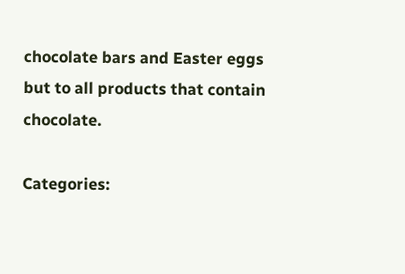chocolate bars and Easter eggs but to all products that contain chocolate.

Categories: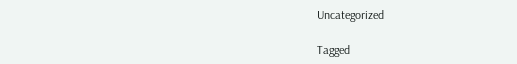Uncategorized

Tagged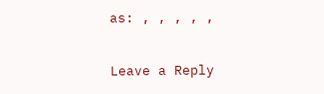as: , , , , ,

Leave a Reply